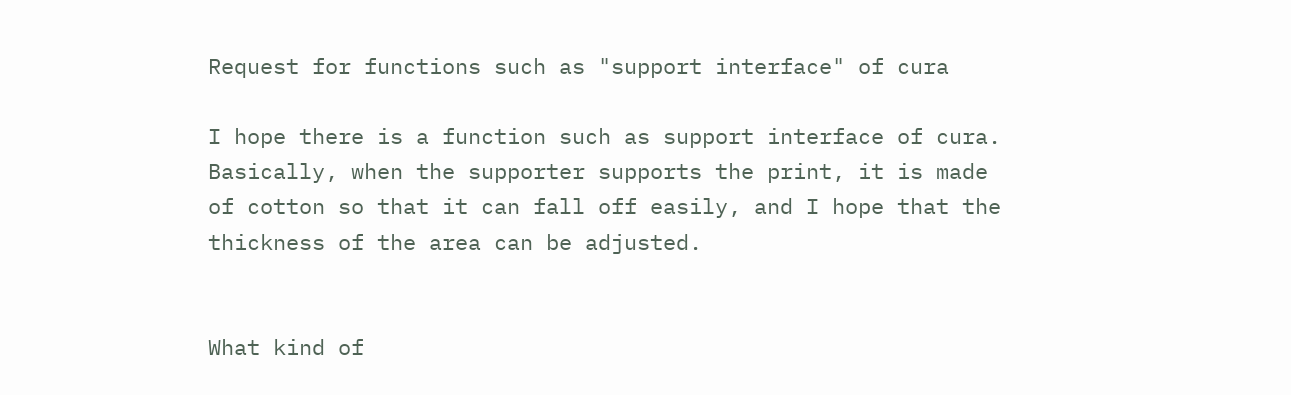Request for functions such as "support interface" of cura

I hope there is a function such as support interface of cura.
Basically, when the supporter supports the print, it is made of cotton so that it can fall off easily, and I hope that the thickness of the area can be adjusted.


What kind of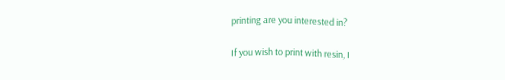printing are you interested in?

If you wish to print with resin, I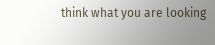think what you are looking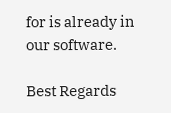for is already in our software.

Best Regards